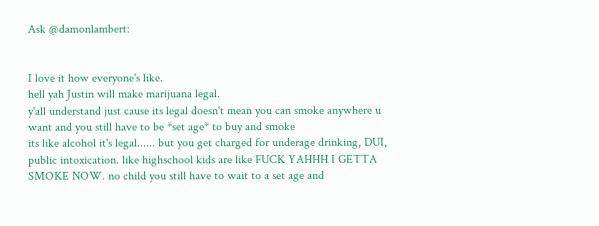Ask @damonlambert:


I love it how everyone's like.
hell yah Justin will make marijuana legal.
y'all understand just cause its legal doesn't mean you can smoke anywhere u want and you still have to be *set age* to buy and smoke
its like alcohol it's legal...... but you get charged for underage drinking, DUI, public intoxication. like highschool kids are like FUCK YAHHH I GETTA SMOKE NOW. no child you still have to wait to a set age and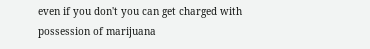even if you don't you can get charged with possession of marijuana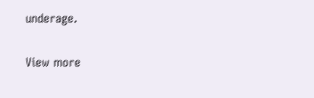underage.

View more